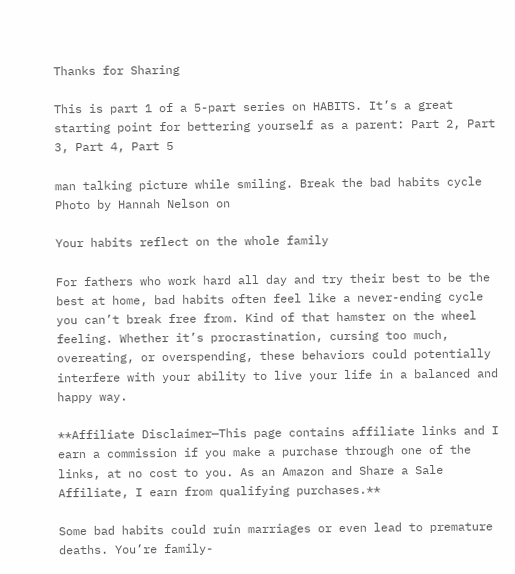Thanks for Sharing

This is part 1 of a 5-part series on HABITS. It’s a great starting point for bettering yourself as a parent: Part 2, Part 3, Part 4, Part 5

man talking picture while smiling. Break the bad habits cycle
Photo by Hannah Nelson on

Your habits reflect on the whole family

For fathers who work hard all day and try their best to be the best at home, bad habits often feel like a never-ending cycle you can’t break free from. Kind of that hamster on the wheel feeling. Whether it’s procrastination, cursing too much, overeating, or overspending, these behaviors could potentially interfere with your ability to live your life in a balanced and happy way.

**Affiliate Disclaimer—This page contains affiliate links and I earn a commission if you make a purchase through one of the links, at no cost to you. As an Amazon and Share a Sale Affiliate, I earn from qualifying purchases.**

Some bad habits could ruin marriages or even lead to premature deaths. You’re family-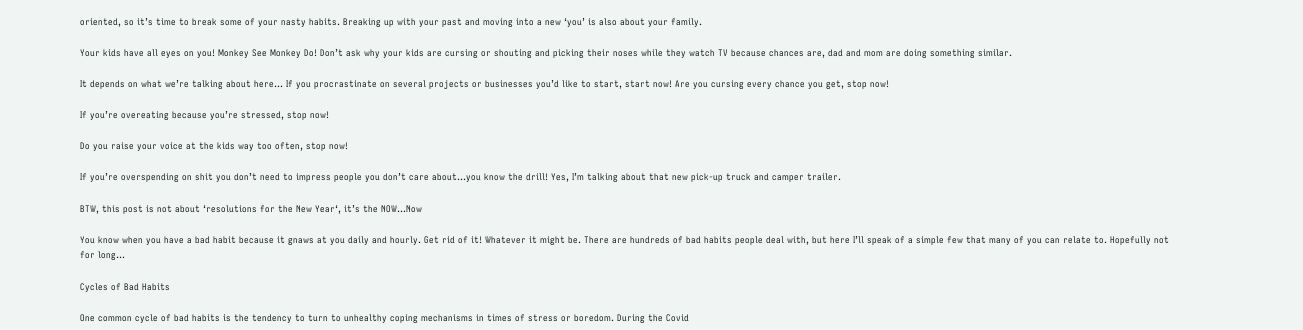oriented, so it’s time to break some of your nasty habits. Breaking up with your past and moving into a new ‘you’ is also about your family.

Your kids have all eyes on you! Monkey See Monkey Do! Don’t ask why your kids are cursing or shouting and picking their noses while they watch TV because chances are, dad and mom are doing something similar.

It depends on what we’re talking about here… If you procrastinate on several projects or businesses you’d like to start, start now! Are you cursing every chance you get, stop now!

If you’re overeating because you’re stressed, stop now!

Do you raise your voice at the kids way too often, stop now!

If you’re overspending on shit you don’t need to impress people you don’t care about…you know the drill! Yes, I’m talking about that new pick-up truck and camper trailer.

BTW, this post is not about ‘resolutions for the New Year‘, it’s the NOW…Now

You know when you have a bad habit because it gnaws at you daily and hourly. Get rid of it! Whatever it might be. There are hundreds of bad habits people deal with, but here I’ll speak of a simple few that many of you can relate to. Hopefully not for long…

Cycles of Bad Habits

One common cycle of bad habits is the tendency to turn to unhealthy coping mechanisms in times of stress or boredom. During the Covid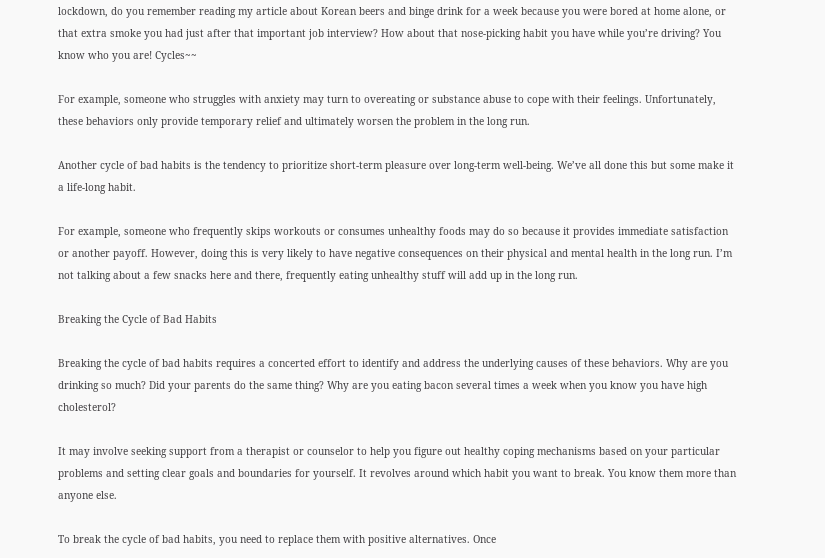lockdown, do you remember reading my article about Korean beers and binge drink for a week because you were bored at home alone, or that extra smoke you had just after that important job interview? How about that nose-picking habit you have while you’re driving? You know who you are! Cycles~~

For example, someone who struggles with anxiety may turn to overeating or substance abuse to cope with their feelings. Unfortunately, these behaviors only provide temporary relief and ultimately worsen the problem in the long run.

Another cycle of bad habits is the tendency to prioritize short-term pleasure over long-term well-being. We’ve all done this but some make it a life-long habit.

For example, someone who frequently skips workouts or consumes unhealthy foods may do so because it provides immediate satisfaction or another payoff. However, doing this is very likely to have negative consequences on their physical and mental health in the long run. I’m not talking about a few snacks here and there, frequently eating unhealthy stuff will add up in the long run.

Breaking the Cycle of Bad Habits

Breaking the cycle of bad habits requires a concerted effort to identify and address the underlying causes of these behaviors. Why are you drinking so much? Did your parents do the same thing? Why are you eating bacon several times a week when you know you have high cholesterol?

It may involve seeking support from a therapist or counselor to help you figure out healthy coping mechanisms based on your particular problems and setting clear goals and boundaries for yourself. It revolves around which habit you want to break. You know them more than anyone else.

To break the cycle of bad habits, you need to replace them with positive alternatives. Once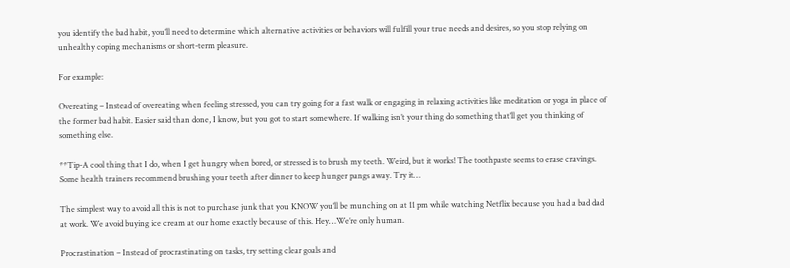you identify the bad habit, you’ll need to determine which alternative activities or behaviors will fulfill your true needs and desires, so you stop relying on unhealthy coping mechanisms or short-term pleasure.

For example:

Overeating – Instead of overeating when feeling stressed, you can try going for a fast walk or engaging in relaxing activities like meditation or yoga in place of the former bad habit. Easier said than done, I know, but you got to start somewhere. If walking isn’t your thing do something that’ll get you thinking of something else.

**Tip-A cool thing that I do, when I get hungry when bored, or stressed is to brush my teeth. Weird, but it works! The toothpaste seems to erase cravings. Some health trainers recommend brushing your teeth after dinner to keep hunger pangs away. Try it…

The simplest way to avoid all this is not to purchase junk that you KNOW you’ll be munching on at 11 pm while watching Netflix because you had a bad dad at work. We avoid buying ice cream at our home exactly because of this. Hey…We’re only human.

Procrastination – Instead of procrastinating on tasks, try setting clear goals and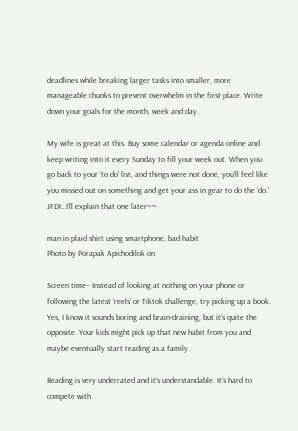deadlines while breaking larger tasks into smaller, more manageable chunks to prevent overwhelm in the first place. Write down your goals for the month, week and day.

My wife is great at this. Buy some calendar or agenda online and keep writing into it every Sunday to fill your week out. When you go back to your ‘to do’ list, and things were not done, you’ll feel like you missed out on something and get your ass in gear to do the ‘do.’ JFDI…I’ll explain that one later~~

man in plaid shirt using smartphone, bad habit
Photo by Porapak Apichodilok on

Screen time– Instead of looking at nothing on your phone or following the latest ‘reels’ or Tiktok challenge, try picking up a book. Yes, I know it sounds boring and brain-draining, but it’s quite the opposite. Your kids might pick up that new habit from you and maybe eventually start reading as a family.

Reading is very underrated and it’s understandable. It’s hard to compete with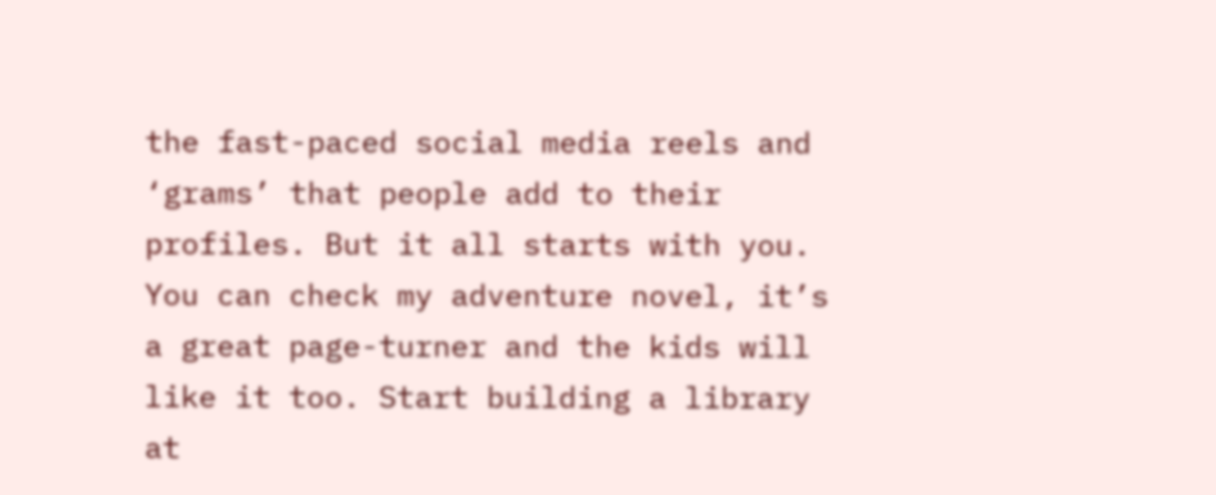the fast-paced social media reels and ‘grams’ that people add to their profiles. But it all starts with you. You can check my adventure novel, it’s a great page-turner and the kids will like it too. Start building a library at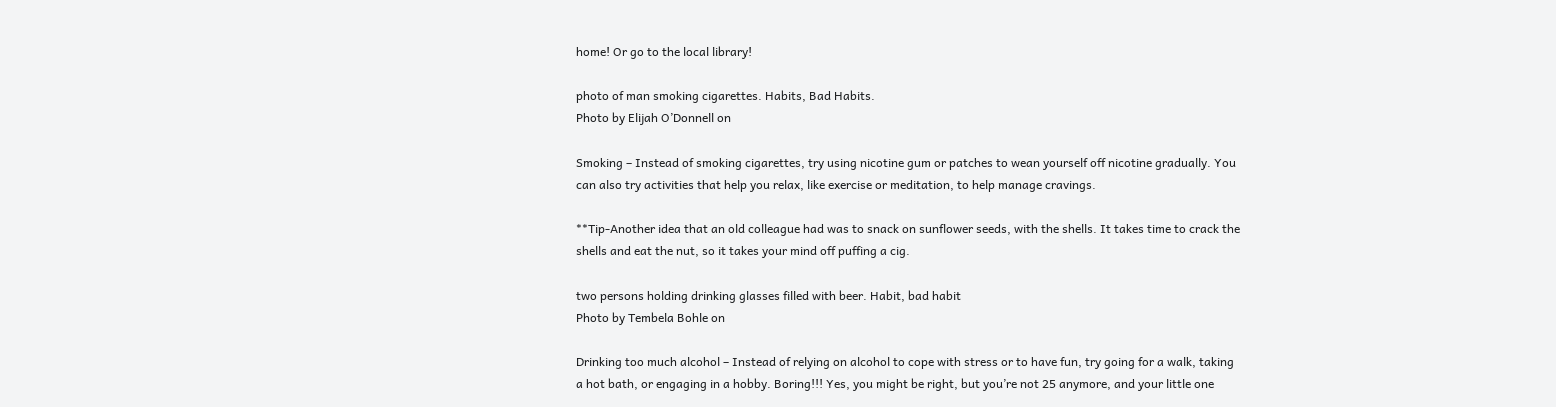home! Or go to the local library!

photo of man smoking cigarettes. Habits, Bad Habits.
Photo by Elijah O’Donnell on

Smoking – Instead of smoking cigarettes, try using nicotine gum or patches to wean yourself off nicotine gradually. You can also try activities that help you relax, like exercise or meditation, to help manage cravings.

**Tip-Another idea that an old colleague had was to snack on sunflower seeds, with the shells. It takes time to crack the shells and eat the nut, so it takes your mind off puffing a cig.

two persons holding drinking glasses filled with beer. Habit, bad habit
Photo by Tembela Bohle on

Drinking too much alcohol – Instead of relying on alcohol to cope with stress or to have fun, try going for a walk, taking a hot bath, or engaging in a hobby. Boring!!! Yes, you might be right, but you’re not 25 anymore, and your little one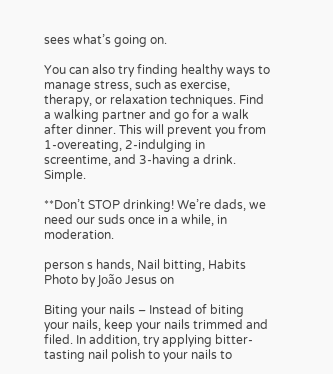sees what’s going on.

You can also try finding healthy ways to manage stress, such as exercise, therapy, or relaxation techniques. Find a walking partner and go for a walk after dinner. This will prevent you from 1-overeating, 2-indulging in screentime, and 3-having a drink. Simple.

**Don’t STOP drinking! We’re dads, we need our suds once in a while, in moderation.

person s hands, Nail bitting, Habits
Photo by João Jesus on

Biting your nails – Instead of biting your nails, keep your nails trimmed and filed. In addition, try applying bitter-tasting nail polish to your nails to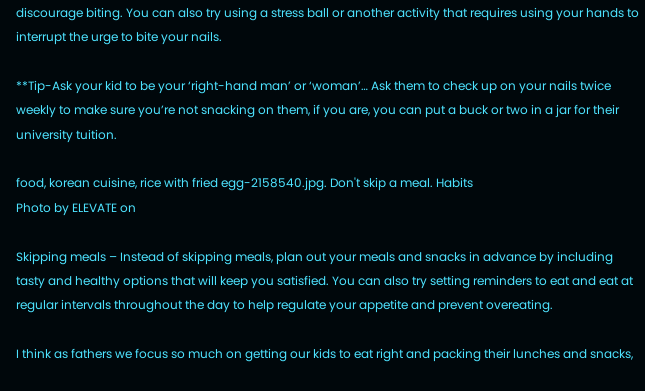discourage biting. You can also try using a stress ball or another activity that requires using your hands to interrupt the urge to bite your nails.

**Tip-Ask your kid to be your ‘right-hand man’ or ‘woman’… Ask them to check up on your nails twice weekly to make sure you’re not snacking on them, if you are, you can put a buck or two in a jar for their university tuition.

food, korean cuisine, rice with fried egg-2158540.jpg. Don't skip a meal. Habits
Photo by ELEVATE on

Skipping meals – Instead of skipping meals, plan out your meals and snacks in advance by including tasty and healthy options that will keep you satisfied. You can also try setting reminders to eat and eat at regular intervals throughout the day to help regulate your appetite and prevent overeating.

I think as fathers we focus so much on getting our kids to eat right and packing their lunches and snacks,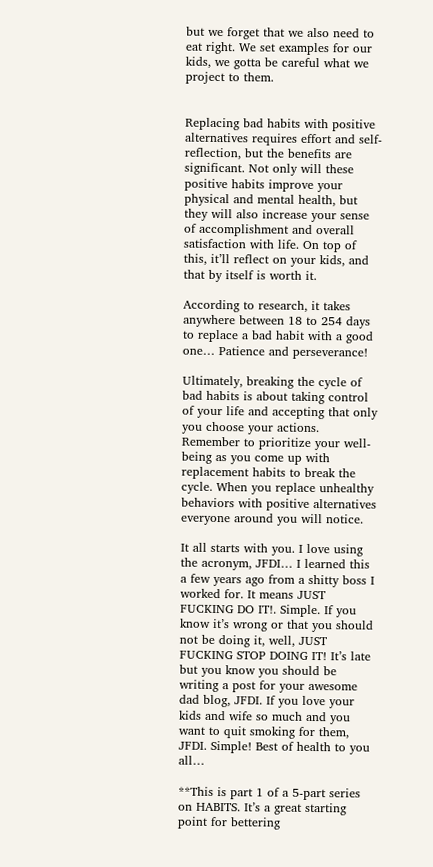but we forget that we also need to eat right. We set examples for our kids, we gotta be careful what we project to them.


Replacing bad habits with positive alternatives requires effort and self-reflection, but the benefits are significant. Not only will these positive habits improve your physical and mental health, but they will also increase your sense of accomplishment and overall satisfaction with life. On top of this, it’ll reflect on your kids, and that by itself is worth it.

According to research, it takes anywhere between 18 to 254 days to replace a bad habit with a good one… Patience and perseverance!

Ultimately, breaking the cycle of bad habits is about taking control of your life and accepting that only you choose your actions. Remember to prioritize your well-being as you come up with replacement habits to break the cycle. When you replace unhealthy behaviors with positive alternatives everyone around you will notice.

It all starts with you. I love using the acronym, JFDI… I learned this a few years ago from a shitty boss I worked for. It means JUST FUCKING DO IT!. Simple. If you know it’s wrong or that you should not be doing it, well, JUST FUCKING STOP DOING IT! It’s late but you know you should be writing a post for your awesome dad blog, JFDI. If you love your kids and wife so much and you want to quit smoking for them, JFDI. Simple! Best of health to you all…

**This is part 1 of a 5-part series on HABITS. It’s a great starting point for bettering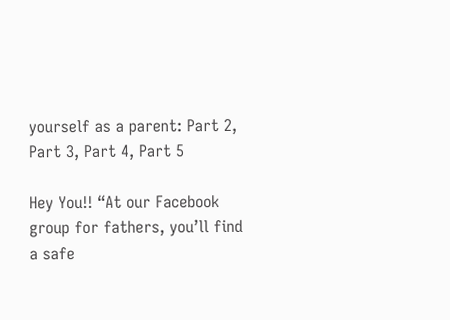yourself as a parent: Part 2, Part 3, Part 4, Part 5

Hey You!! “At our Facebook group for fathers, you’ll find a safe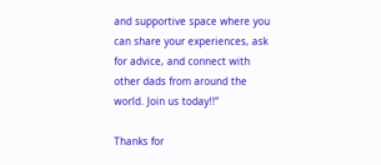and supportive space where you can share your experiences, ask for advice, and connect with other dads from around the world. Join us today!!”

Thanks for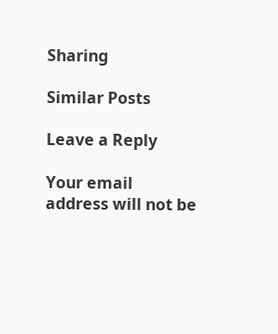Sharing

Similar Posts

Leave a Reply

Your email address will not be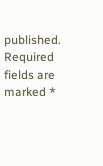published. Required fields are marked *